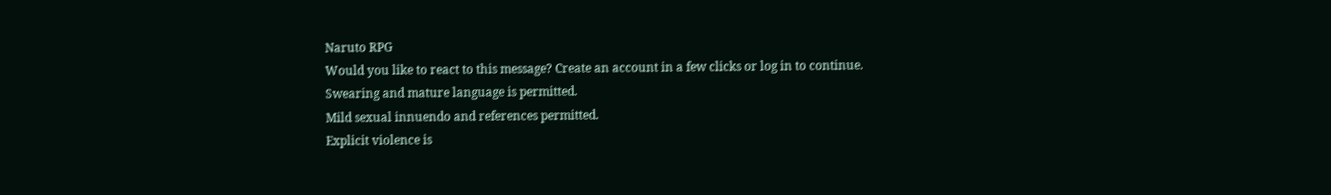Naruto RPG
Would you like to react to this message? Create an account in a few clicks or log in to continue.
Swearing and mature language is permitted.
Mild sexual innuendo and references permitted.
Explicit violence is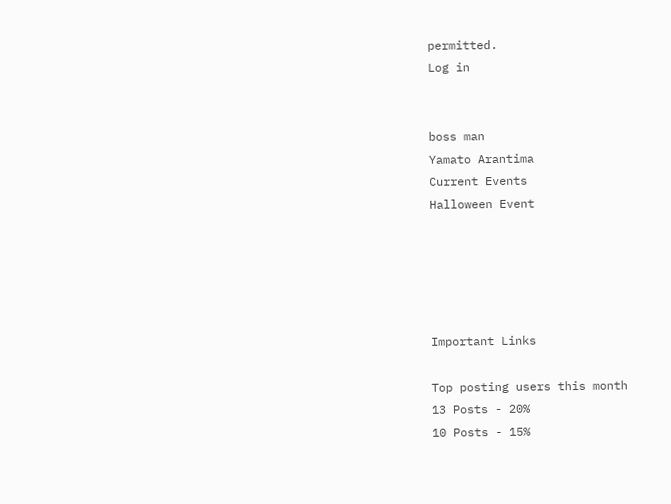permitted.
Log in


boss man
Yamato Arantima
Current Events
Halloween Event





Important Links

Top posting users this month
13 Posts - 20%
10 Posts - 15%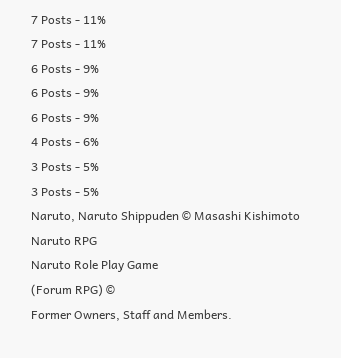7 Posts - 11%
7 Posts - 11%
6 Posts - 9%
6 Posts - 9%
6 Posts - 9%
4 Posts - 6%
3 Posts - 5%
3 Posts - 5%
Naruto, Naruto Shippuden © Masashi Kishimoto
Naruto RPG
Naruto Role Play Game
(Forum RPG) ©
Former Owners, Staff and Members.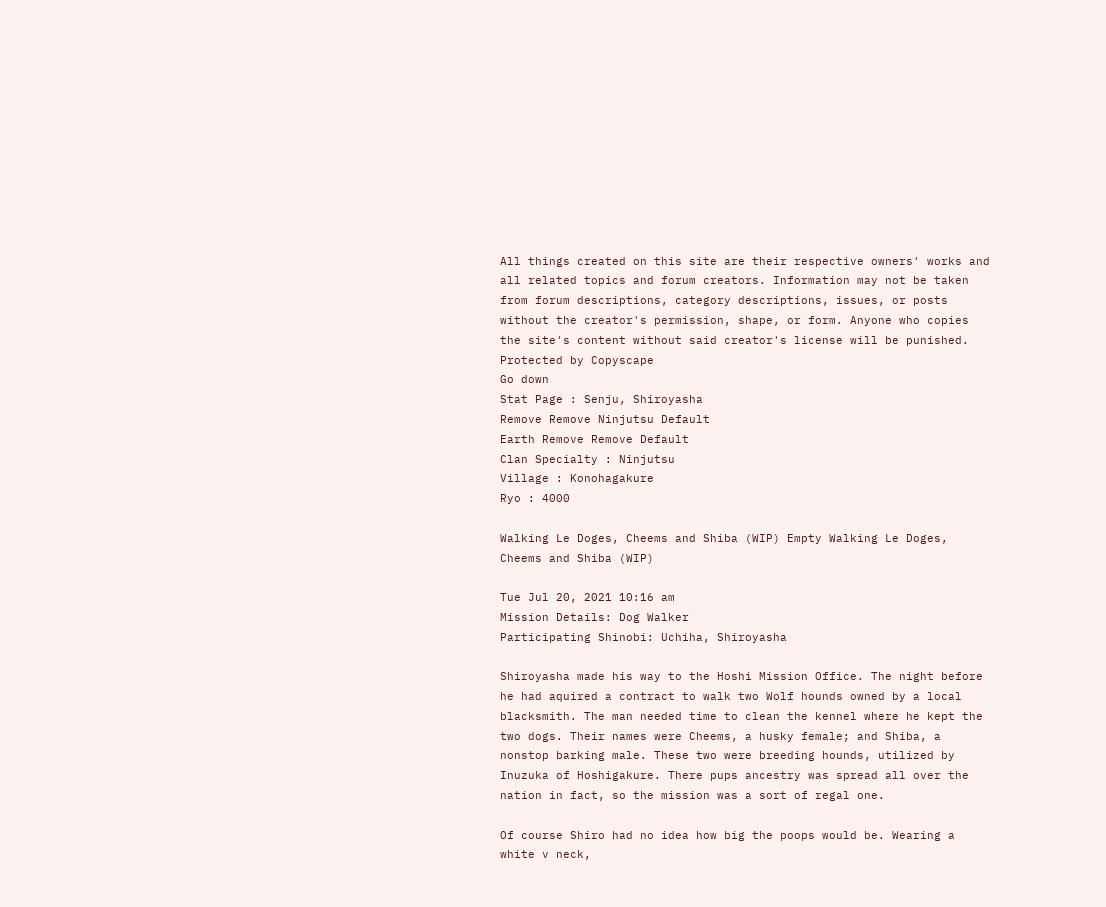All things created on this site are their respective owners' works and all related topics and forum creators. Information may not be taken from forum descriptions, category descriptions, issues, or posts without the creator's permission, shape, or form. Anyone who copies the site's content without said creator's license will be punished.
Protected by Copyscape
Go down
Stat Page : Senju, Shiroyasha
Remove Remove Ninjutsu Default
Earth Remove Remove Default
Clan Specialty : Ninjutsu
Village : Konohagakure
Ryo : 4000

Walking Le Doges, Cheems and Shiba (WIP) Empty Walking Le Doges, Cheems and Shiba (WIP)

Tue Jul 20, 2021 10:16 am
Mission Details: Dog Walker
Participating Shinobi: Uchiha, Shiroyasha

Shiroyasha made his way to the Hoshi Mission Office. The night before he had aquired a contract to walk two Wolf hounds owned by a local blacksmith. The man needed time to clean the kennel where he kept the two dogs. Their names were Cheems, a husky female; and Shiba, a nonstop barking male. These two were breeding hounds, utilized by Inuzuka of Hoshigakure. There pups ancestry was spread all over the nation in fact, so the mission was a sort of regal one.

Of course Shiro had no idea how big the poops would be. Wearing a white v neck,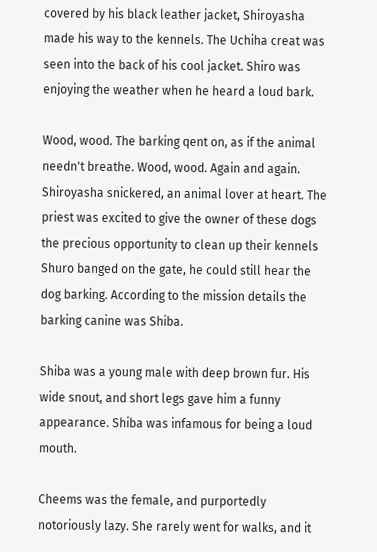covered by his black leather jacket, Shiroyasha made his way to the kennels. The Uchiha creat was seen into the back of his cool jacket. Shiro was enjoying the weather when he heard a loud bark.

Wood, wood. The barking qent on, as if the animal needn't breathe. Wood, wood. Again and again. Shiroyasha snickered, an animal lover at heart. The priest was excited to give the owner of these dogs the precious opportunity to clean up their kennels Shuro banged on the gate, he could still hear the dog barking. According to the mission details the barking canine was Shiba.

Shiba was a young male with deep brown fur. His wide snout, and short legs gave him a funny appearance. Shiba was infamous for being a loud mouth.

Cheems was the female, and purportedly notoriously lazy. She rarely went for walks, and it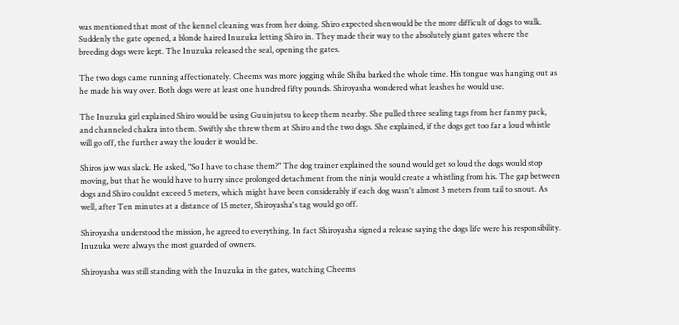was mentioned that most of the kennel cleaning was from her doing. Shiro expected shenwould be the more difficult of dogs to walk. Suddenly the gate opened, a blonde haired Inuzuka letting Shiro in. They made their way to the absolutely giant gates where the breeding dogs were kept. The Inuzuka released the seal, opening the gates.

The two dogs came running affectionately. Cheems was more jogging while Shiba barked the whole time. His tongue was hanging out as he made his way over. Both dogs were at least one hundred fifty pounds. Shiroyasha wondered what leashes he would use.

The Inuzuka girl explained Shiro would be using Guuinjutsu to keep them nearby. She pulled three sealing tags from her fanmy pack, and channeled chakra into them. Swiftly she threw them at Shiro and the two dogs. She explained, if the dogs get too far a loud whistle will go off, the further away the louder it would be.

Shiros jaw was slack. He asked, "So I have to chase them?" The dog trainer explained the sound would get so loud the dogs would stop moving, but that he would have to hurry since prolonged detachment from the ninja would create a whistling from his. The gap between dogs and Shiro couldnt exceed 5 meters, which might have been considerably if each dog wasn't almost 3 meters from tail to snout. As well, after Ten minutes at a distance of 15 meter, Shiroyasha's tag would go off.

Shiroyasha understood the mission, he agreed to everything. In fact Shiroyasha signed a release saying the dogs life were his responsibility. Inuzuka were always the most guarded of owners.

Shiroyasha was still standing with the Inuzuka in the gates, watching Cheems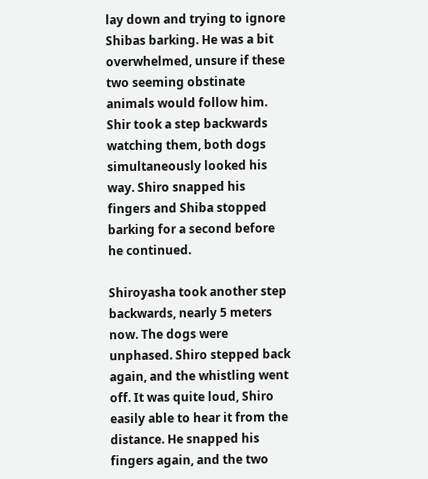lay down and trying to ignore Shibas barking. He was a bit overwhelmed, unsure if these two seeming obstinate animals would follow him. Shir took a step backwards watching them, both dogs simultaneously looked his way. Shiro snapped his fingers and Shiba stopped barking for a second before he continued.

Shiroyasha took another step backwards, nearly 5 meters now. The dogs were unphased. Shiro stepped back again, and the whistling went off. It was quite loud, Shiro easily able to hear it from the distance. He snapped his fingers again, and the two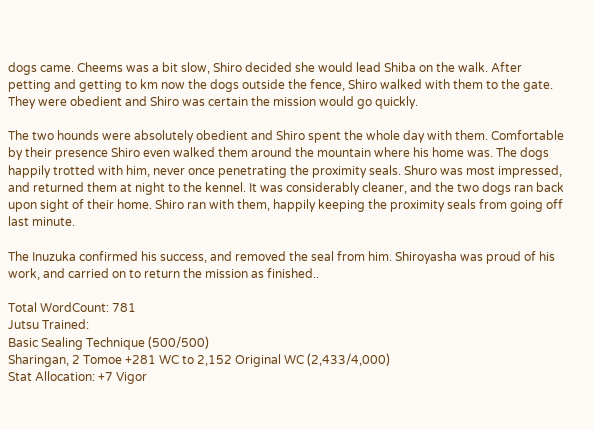dogs came. Cheems was a bit slow, Shiro decided she would lead Shiba on the walk. After petting and getting to km now the dogs outside the fence, Shiro walked with them to the gate. They were obedient and Shiro was certain the mission would go quickly.

The two hounds were absolutely obedient and Shiro spent the whole day with them. Comfortable by their presence Shiro even walked them around the mountain where his home was. The dogs happily trotted with him, never once penetrating the proximity seals. Shuro was most impressed, and returned them at night to the kennel. It was considerably cleaner, and the two dogs ran back upon sight of their home. Shiro ran with them, happily keeping the proximity seals from going off last minute.

The Inuzuka confirmed his success, and removed the seal from him. Shiroyasha was proud of his work, and carried on to return the mission as finished..

Total WordCount: 781
Jutsu Trained:
Basic Sealing Technique (500/500)
Sharingan, 2 Tomoe +281 WC to 2,152 Original WC (2,433/4,000)
Stat Allocation: +7 Vigor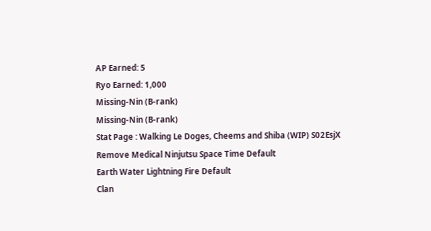AP Earned: 5
Ryo Earned: 1,000
Missing-Nin (B-rank)
Missing-Nin (B-rank)
Stat Page : Walking Le Doges, Cheems and Shiba (WIP) S02EsjX
Remove Medical Ninjutsu Space Time Default
Earth Water Lightning Fire Default
Clan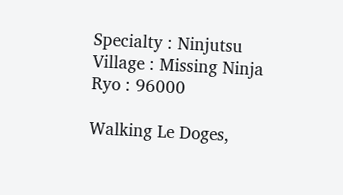Specialty : Ninjutsu
Village : Missing Ninja
Ryo : 96000

Walking Le Doges,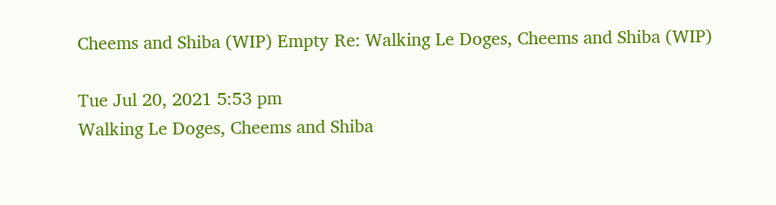Cheems and Shiba (WIP) Empty Re: Walking Le Doges, Cheems and Shiba (WIP)

Tue Jul 20, 2021 5:53 pm
Walking Le Doges, Cheems and Shiba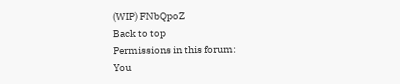(WIP) FNbQpoZ
Back to top
Permissions in this forum:
You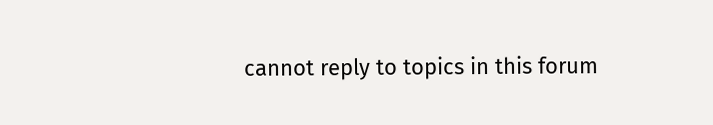cannot reply to topics in this forum